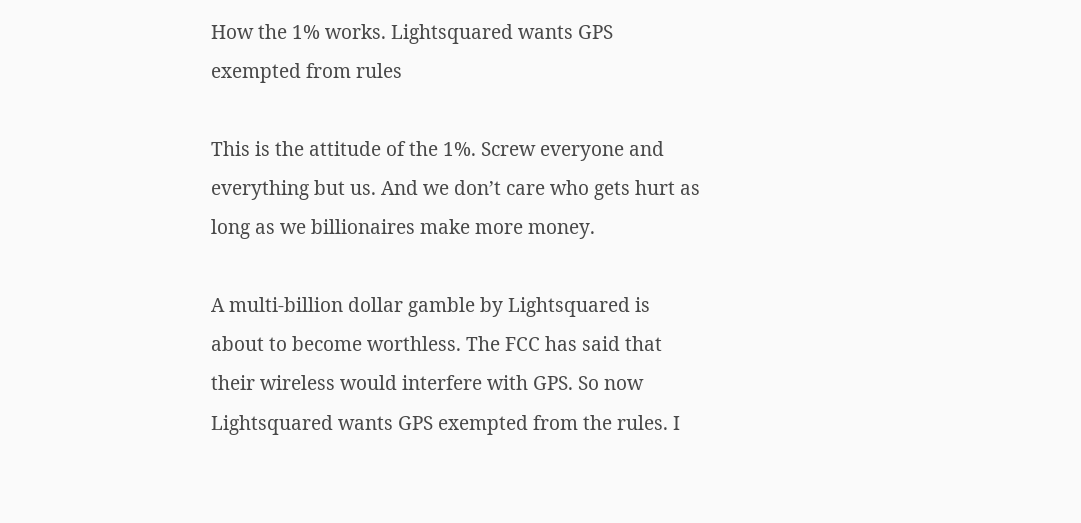How the 1% works. Lightsquared wants GPS exempted from rules

This is the attitude of the 1%. Screw everyone and everything but us. And we don’t care who gets hurt as long as we billionaires make more money.

A multi-billion dollar gamble by Lightsquared is about to become worthless. The FCC has said that their wireless would interfere with GPS. So now Lightsquared wants GPS exempted from the rules. I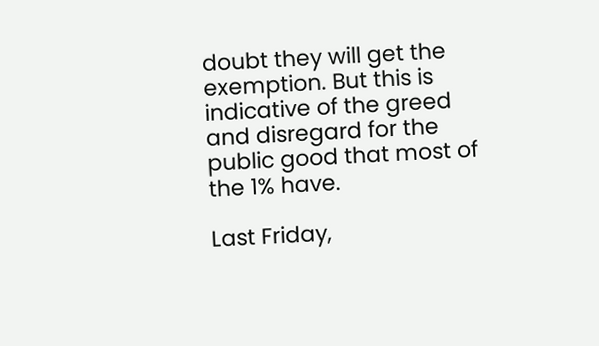doubt they will get the exemption. But this is indicative of the greed and disregard for the public good that most of the 1% have.

Last Friday,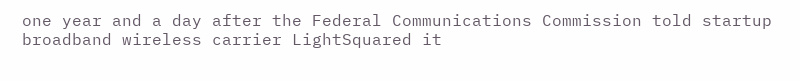one year and a day after the Federal Communications Commission told startup broadband wireless carrier LightSquared it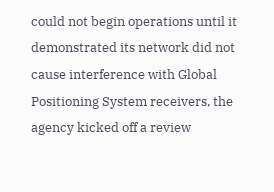could not begin operations until it demonstrated its network did not cause interference with Global Positioning System receivers, the agency kicked off a review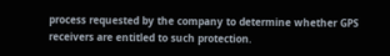process requested by the company to determine whether GPS receivers are entitled to such protection.